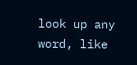look up any word, like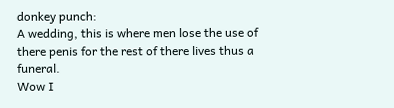donkey punch:
A wedding, this is where men lose the use of there penis for the rest of there lives thus a funeral.
Wow I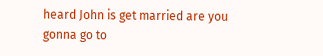heard John is get married are you gonna go to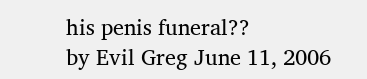his penis funeral??
by Evil Greg June 11, 2006